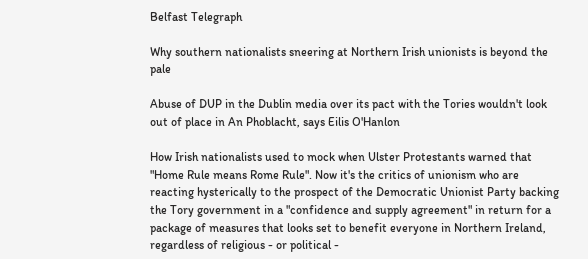Belfast Telegraph

Why southern nationalists sneering at Northern Irish unionists is beyond the pale

Abuse of DUP in the Dublin media over its pact with the Tories wouldn't look out of place in An Phoblacht, says Eilis O'Hanlon

How Irish nationalists used to mock when Ulster Protestants warned that "Home Rule means Rome Rule". Now it's the critics of unionism who are reacting hysterically to the prospect of the Democratic Unionist Party backing the Tory government in a "confidence and supply agreement" in return for a package of measures that looks set to benefit everyone in Northern Ireland, regardless of religious - or political -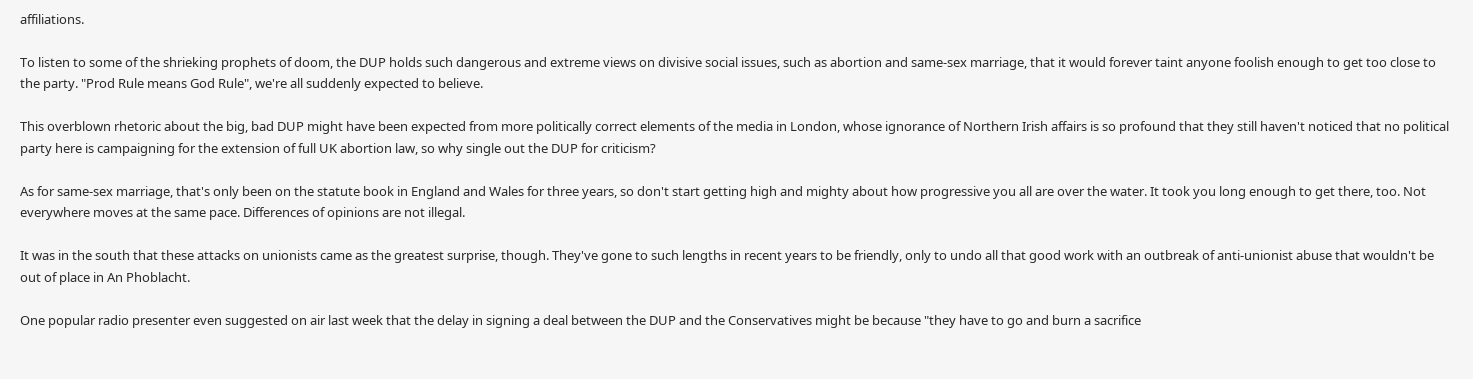affiliations.

To listen to some of the shrieking prophets of doom, the DUP holds such dangerous and extreme views on divisive social issues, such as abortion and same-sex marriage, that it would forever taint anyone foolish enough to get too close to the party. "Prod Rule means God Rule", we're all suddenly expected to believe.

This overblown rhetoric about the big, bad DUP might have been expected from more politically correct elements of the media in London, whose ignorance of Northern Irish affairs is so profound that they still haven't noticed that no political party here is campaigning for the extension of full UK abortion law, so why single out the DUP for criticism?

As for same-sex marriage, that's only been on the statute book in England and Wales for three years, so don't start getting high and mighty about how progressive you all are over the water. It took you long enough to get there, too. Not everywhere moves at the same pace. Differences of opinions are not illegal.

It was in the south that these attacks on unionists came as the greatest surprise, though. They've gone to such lengths in recent years to be friendly, only to undo all that good work with an outbreak of anti-unionist abuse that wouldn't be out of place in An Phoblacht.

One popular radio presenter even suggested on air last week that the delay in signing a deal between the DUP and the Conservatives might be because "they have to go and burn a sacrifice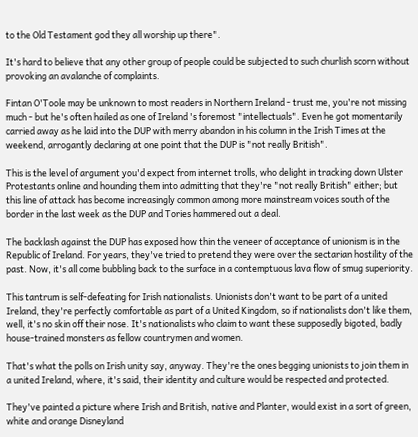to the Old Testament god they all worship up there".

It's hard to believe that any other group of people could be subjected to such churlish scorn without provoking an avalanche of complaints.

Fintan O'Toole may be unknown to most readers in Northern Ireland - trust me, you're not missing much - but he's often hailed as one of Ireland 's foremost "intellectuals". Even he got momentarily carried away as he laid into the DUP with merry abandon in his column in the Irish Times at the weekend, arrogantly declaring at one point that the DUP is "not really British".

This is the level of argument you'd expect from internet trolls, who delight in tracking down Ulster Protestants online and hounding them into admitting that they're "not really British" either; but this line of attack has become increasingly common among more mainstream voices south of the border in the last week as the DUP and Tories hammered out a deal.

The backlash against the DUP has exposed how thin the veneer of acceptance of unionism is in the Republic of Ireland. For years, they've tried to pretend they were over the sectarian hostility of the past. Now, it's all come bubbling back to the surface in a contemptuous lava flow of smug superiority.

This tantrum is self-defeating for Irish nationalists. Unionists don't want to be part of a united Ireland, they're perfectly comfortable as part of a United Kingdom, so if nationalists don't like them, well, it's no skin off their nose. It's nationalists who claim to want these supposedly bigoted, badly house-trained monsters as fellow countrymen and women.

That's what the polls on Irish unity say, anyway. They're the ones begging unionists to join them in a united Ireland, where, it's said, their identity and culture would be respected and protected.

They've painted a picture where Irish and British, native and Planter, would exist in a sort of green, white and orange Disneyland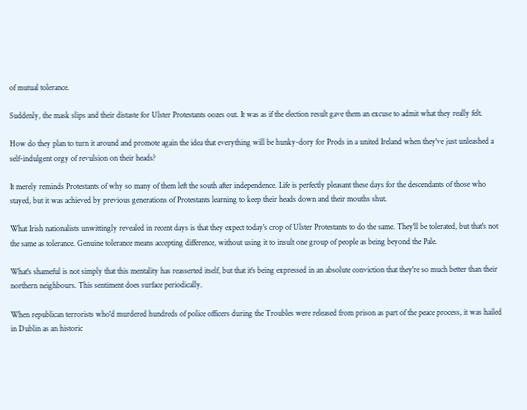of mutual tolerance.

Suddenly, the mask slips and their distaste for Ulster Protestants oozes out. It was as if the election result gave them an excuse to admit what they really felt.

How do they plan to turn it around and promote again the idea that everything will be hunky-dory for Prods in a united Ireland when they've just unleashed a self-indulgent orgy of revulsion on their heads?

It merely reminds Protestants of why so many of them left the south after independence. Life is perfectly pleasant these days for the descendants of those who stayed, but it was achieved by previous generations of Protestants learning to keep their heads down and their mouths shut.

What Irish nationalists unwittingly revealed in recent days is that they expect today's crop of Ulster Protestants to do the same. They'll be tolerated, but that's not the same as tolerance. Genuine tolerance means accepting difference, without using it to insult one group of people as being beyond the Pale.

What's shameful is not simply that this mentality has reasserted itself, but that it's being expressed in an absolute conviction that they're so much better than their northern neighbours. This sentiment does surface periodically.

When republican terrorists who'd murdered hundreds of police officers during the Troubles were released from prison as part of the peace process, it was hailed in Dublin as an historic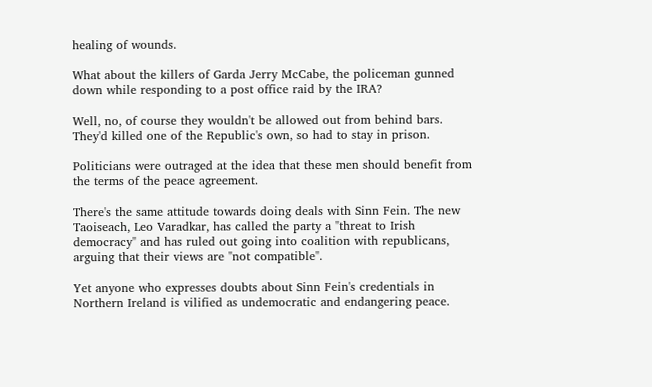healing of wounds.

What about the killers of Garda Jerry McCabe, the policeman gunned down while responding to a post office raid by the IRA?

Well, no, of course they wouldn't be allowed out from behind bars. They'd killed one of the Republic's own, so had to stay in prison.

Politicians were outraged at the idea that these men should benefit from the terms of the peace agreement.

There's the same attitude towards doing deals with Sinn Fein. The new Taoiseach, Leo Varadkar, has called the party a "threat to Irish democracy" and has ruled out going into coalition with republicans, arguing that their views are "not compatible".

Yet anyone who expresses doubts about Sinn Fein's credentials in Northern Ireland is vilified as undemocratic and endangering peace.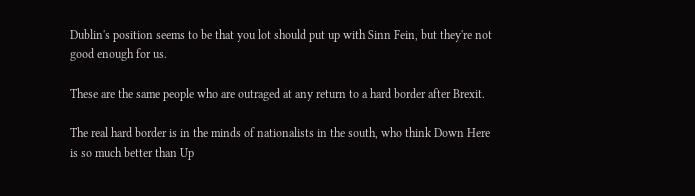Dublin's position seems to be that you lot should put up with Sinn Fein, but they're not good enough for us.

These are the same people who are outraged at any return to a hard border after Brexit.

The real hard border is in the minds of nationalists in the south, who think Down Here is so much better than Up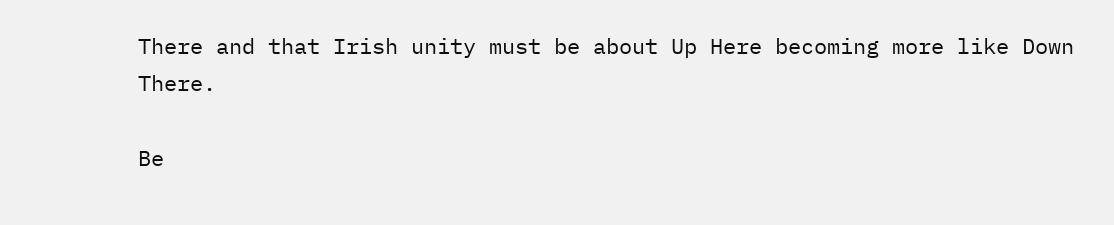There and that Irish unity must be about Up Here becoming more like Down There.

Be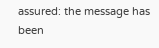assured: the message has been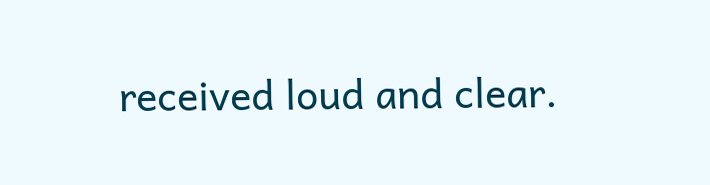received loud and clear.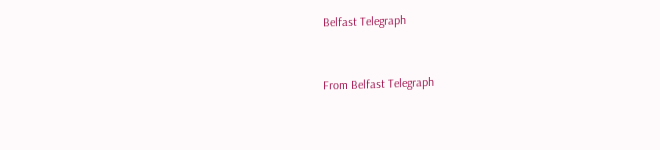Belfast Telegraph


From Belfast Telegraph